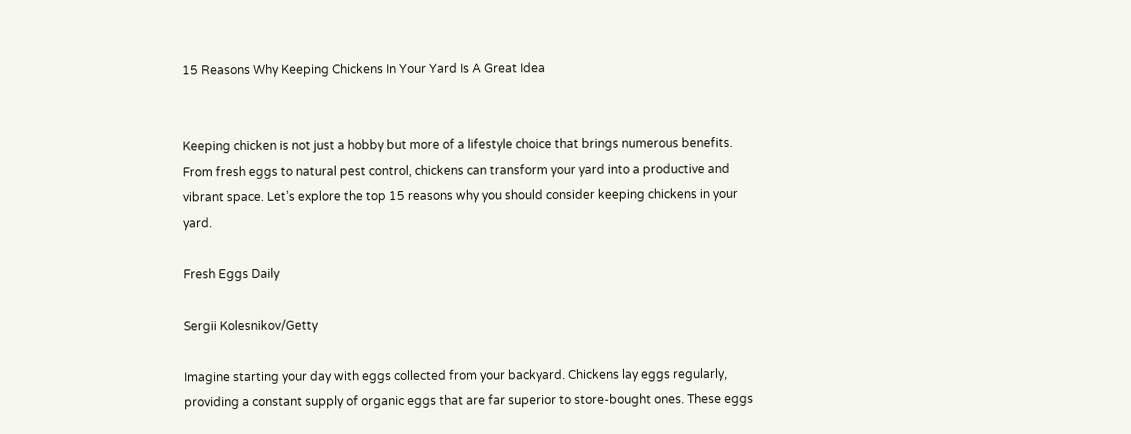15 Reasons Why Keeping Chickens In Your Yard Is A Great Idea


Keeping chicken is not just a hobby but more of a lifestyle choice that brings numerous benefits. From fresh eggs to natural pest control, chickens can transform your yard into a productive and vibrant space. Let’s explore the top 15 reasons why you should consider keeping chickens in your yard.

Fresh Eggs Daily

Sergii Kolesnikov/Getty

Imagine starting your day with eggs collected from your backyard. Chickens lay eggs regularly, providing a constant supply of organic eggs that are far superior to store-bought ones. These eggs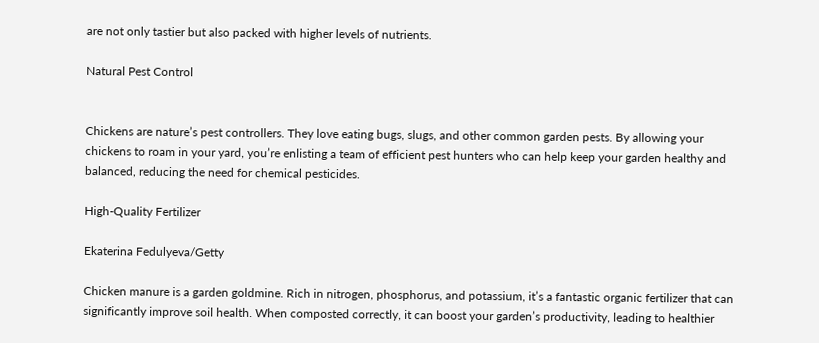are not only tastier but also packed with higher levels of nutrients.

Natural Pest Control


Chickens are nature’s pest controllers. They love eating bugs, slugs, and other common garden pests. By allowing your chickens to roam in your yard, you’re enlisting a team of efficient pest hunters who can help keep your garden healthy and balanced, reducing the need for chemical pesticides.

High-Quality Fertilizer

Ekaterina Fedulyeva/Getty

Chicken manure is a garden goldmine. Rich in nitrogen, phosphorus, and potassium, it’s a fantastic organic fertilizer that can significantly improve soil health. When composted correctly, it can boost your garden’s productivity, leading to healthier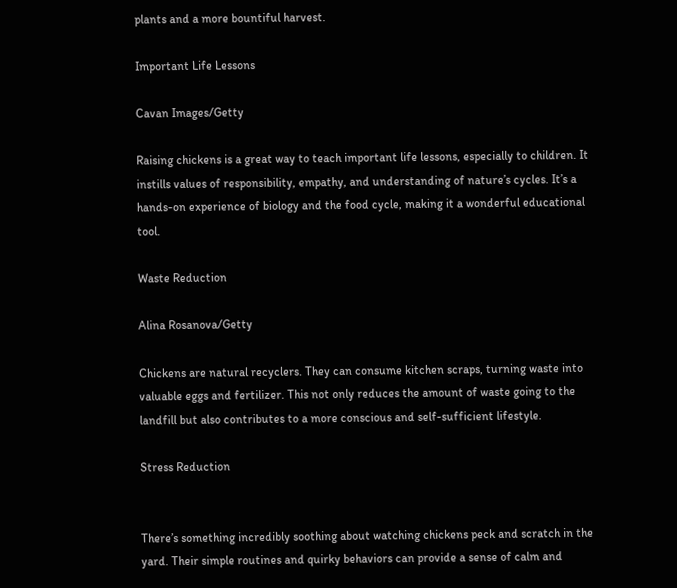plants and a more bountiful harvest.

Important Life Lessons

Cavan Images/Getty

Raising chickens is a great way to teach important life lessons, especially to children. It instills values of responsibility, empathy, and understanding of nature’s cycles. It’s a hands-on experience of biology and the food cycle, making it a wonderful educational tool.

Waste Reduction

Alina Rosanova/Getty

Chickens are natural recyclers. They can consume kitchen scraps, turning waste into valuable eggs and fertilizer. This not only reduces the amount of waste going to the landfill but also contributes to a more conscious and self-sufficient lifestyle.

Stress Reduction


There’s something incredibly soothing about watching chickens peck and scratch in the yard. Their simple routines and quirky behaviors can provide a sense of calm and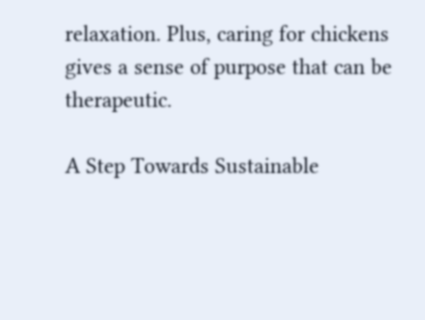relaxation. Plus, caring for chickens gives a sense of purpose that can be therapeutic.

A Step Towards Sustainable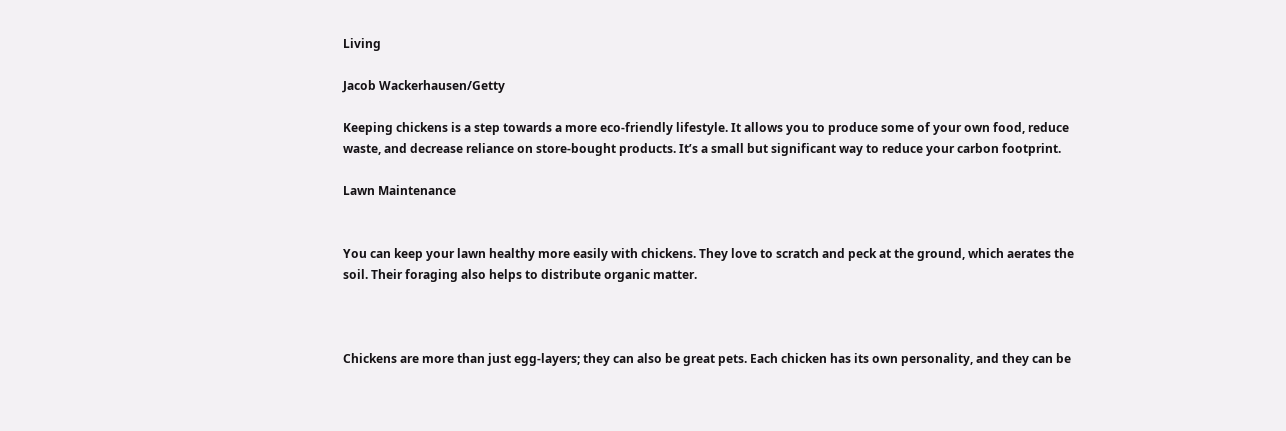Living

Jacob Wackerhausen/Getty

Keeping chickens is a step towards a more eco-friendly lifestyle. It allows you to produce some of your own food, reduce waste, and decrease reliance on store-bought products. It’s a small but significant way to reduce your carbon footprint.

Lawn Maintenance


You can keep your lawn healthy more easily with chickens. They love to scratch and peck at the ground, which aerates the soil. Their foraging also helps to distribute organic matter.



Chickens are more than just egg-layers; they can also be great pets. Each chicken has its own personality, and they can be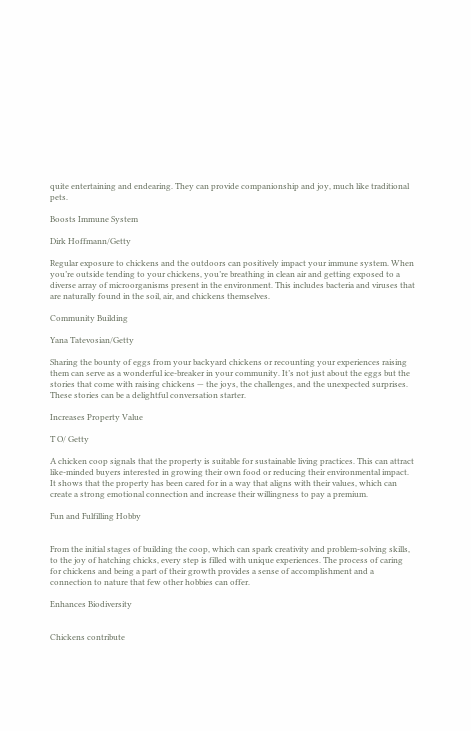quite entertaining and endearing. They can provide companionship and joy, much like traditional pets.

Boosts Immune System

Dirk Hoffmann/Getty

Regular exposure to chickens and the outdoors can positively impact your immune system. When you’re outside tending to your chickens, you’re breathing in clean air and getting exposed to a diverse array of microorganisms present in the environment. This includes bacteria and viruses that are naturally found in the soil, air, and chickens themselves.

Community Building

Yana Tatevosian/Getty

Sharing the bounty of eggs from your backyard chickens or recounting your experiences raising them can serve as a wonderful ice-breaker in your community. It’s not just about the eggs but the stories that come with raising chickens — the joys, the challenges, and the unexpected surprises. These stories can be a delightful conversation starter.

Increases Property Value

T O/ Getty

A chicken coop signals that the property is suitable for sustainable living practices. This can attract like-minded buyers interested in growing their own food or reducing their environmental impact. It shows that the property has been cared for in a way that aligns with their values, which can create a strong emotional connection and increase their willingness to pay a premium.

Fun and Fulfilling Hobby


From the initial stages of building the coop, which can spark creativity and problem-solving skills, to the joy of hatching chicks, every step is filled with unique experiences. The process of caring for chickens and being a part of their growth provides a sense of accomplishment and a connection to nature that few other hobbies can offer.

Enhances Biodiversity


Chickens contribute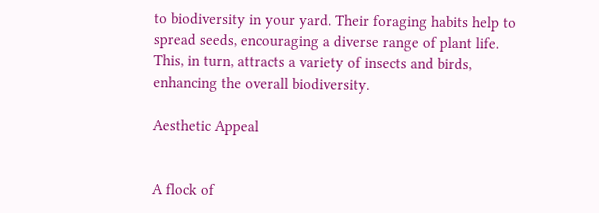to biodiversity in your yard. Their foraging habits help to spread seeds, encouraging a diverse range of plant life. This, in turn, attracts a variety of insects and birds, enhancing the overall biodiversity.

Aesthetic Appeal


A flock of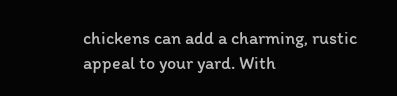chickens can add a charming, rustic appeal to your yard. With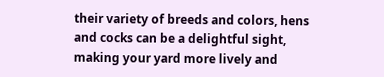their variety of breeds and colors, hens and cocks can be a delightful sight, making your yard more lively and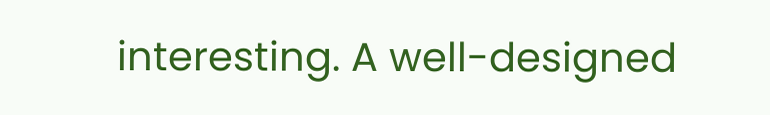interesting. A well-designed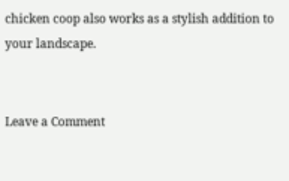chicken coop also works as a stylish addition to your landscape.


Leave a Comment